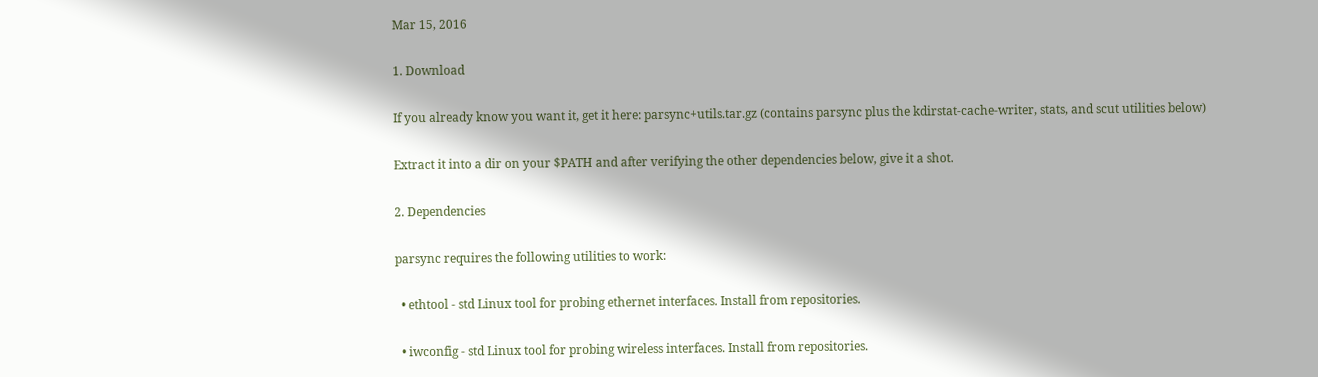Mar 15, 2016

1. Download

If you already know you want it, get it here: parsync+utils.tar.gz (contains parsync plus the kdirstat-cache-writer, stats, and scut utilities below)

Extract it into a dir on your $PATH and after verifying the other dependencies below, give it a shot.

2. Dependencies

parsync requires the following utilities to work:

  • ethtool - std Linux tool for probing ethernet interfaces. Install from repositories.

  • iwconfig - std Linux tool for probing wireless interfaces. Install from repositories.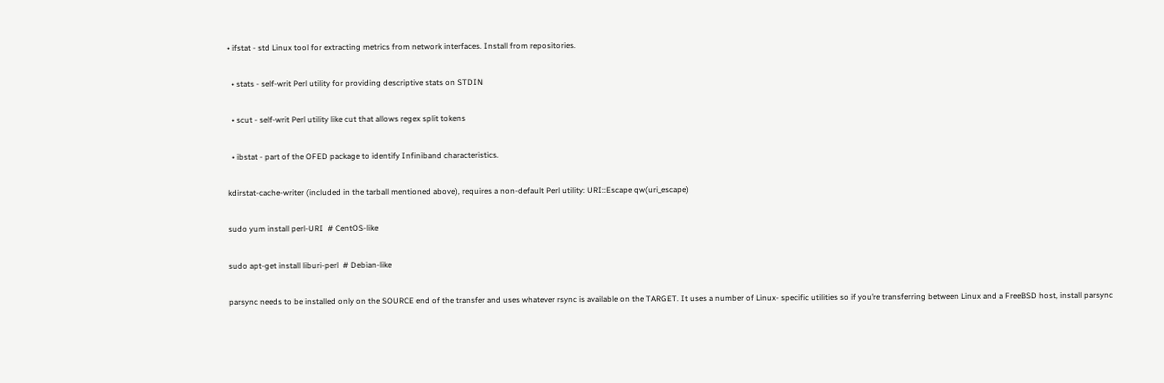• ifstat - std Linux tool for extracting metrics from network interfaces. Install from repositories.

  • stats - self-writ Perl utility for providing descriptive stats on STDIN

  • scut - self-writ Perl utility like cut that allows regex split tokens

  • ibstat - part of the OFED package to identify Infiniband characteristics.

kdirstat-cache-writer (included in the tarball mentioned above), requires a non-default Perl utility: URI::Escape qw(uri_escape)

sudo yum install perl-URI  # CentOS-like

sudo apt-get install liburi-perl  # Debian-like

parsync needs to be installed only on the SOURCE end of the transfer and uses whatever rsync is available on the TARGET. It uses a number of Linux- specific utilities so if you’re transferring between Linux and a FreeBSD host, install parsync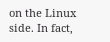on the Linux side. In fact,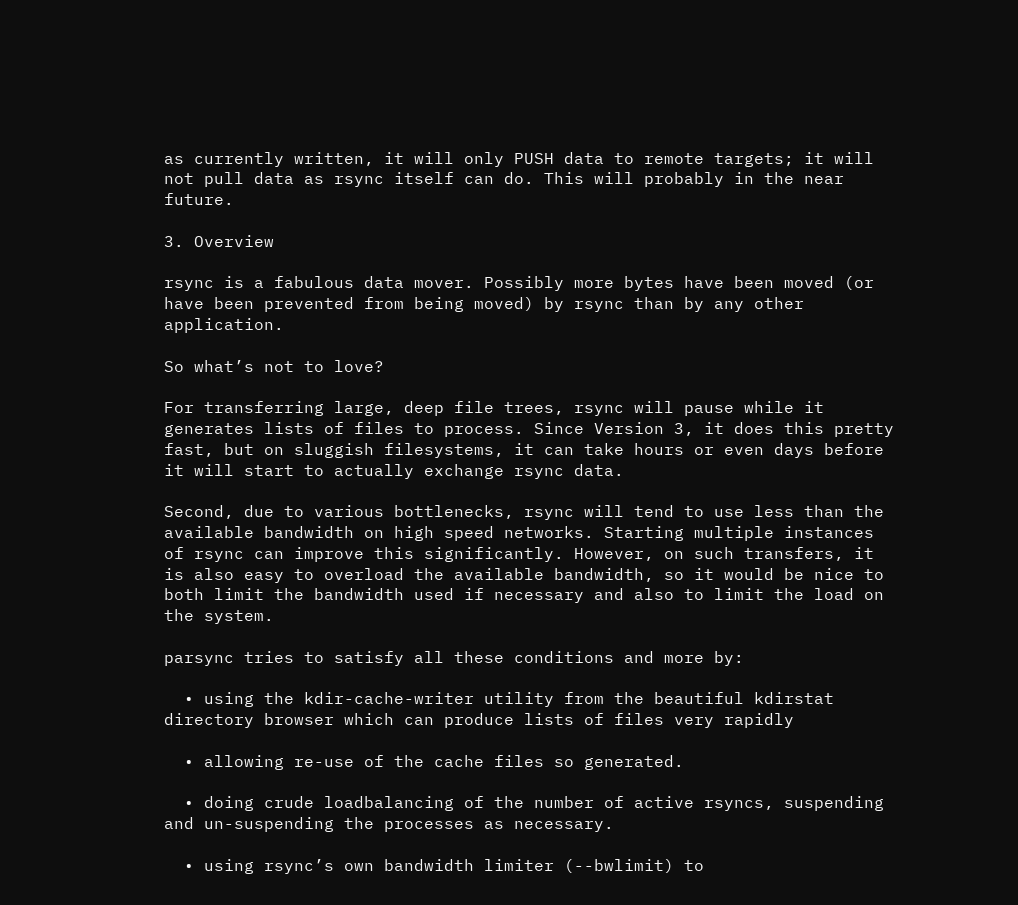as currently written, it will only PUSH data to remote targets; it will not pull data as rsync itself can do. This will probably in the near future.

3. Overview

rsync is a fabulous data mover. Possibly more bytes have been moved (or have been prevented from being moved) by rsync than by any other application.

So what’s not to love?

For transferring large, deep file trees, rsync will pause while it generates lists of files to process. Since Version 3, it does this pretty fast, but on sluggish filesystems, it can take hours or even days before it will start to actually exchange rsync data.

Second, due to various bottlenecks, rsync will tend to use less than the available bandwidth on high speed networks. Starting multiple instances of rsync can improve this significantly. However, on such transfers, it is also easy to overload the available bandwidth, so it would be nice to both limit the bandwidth used if necessary and also to limit the load on the system.

parsync tries to satisfy all these conditions and more by:

  • using the kdir-cache-writer utility from the beautiful kdirstat directory browser which can produce lists of files very rapidly

  • allowing re-use of the cache files so generated.

  • doing crude loadbalancing of the number of active rsyncs, suspending and un-suspending the processes as necessary.

  • using rsync’s own bandwidth limiter (--bwlimit) to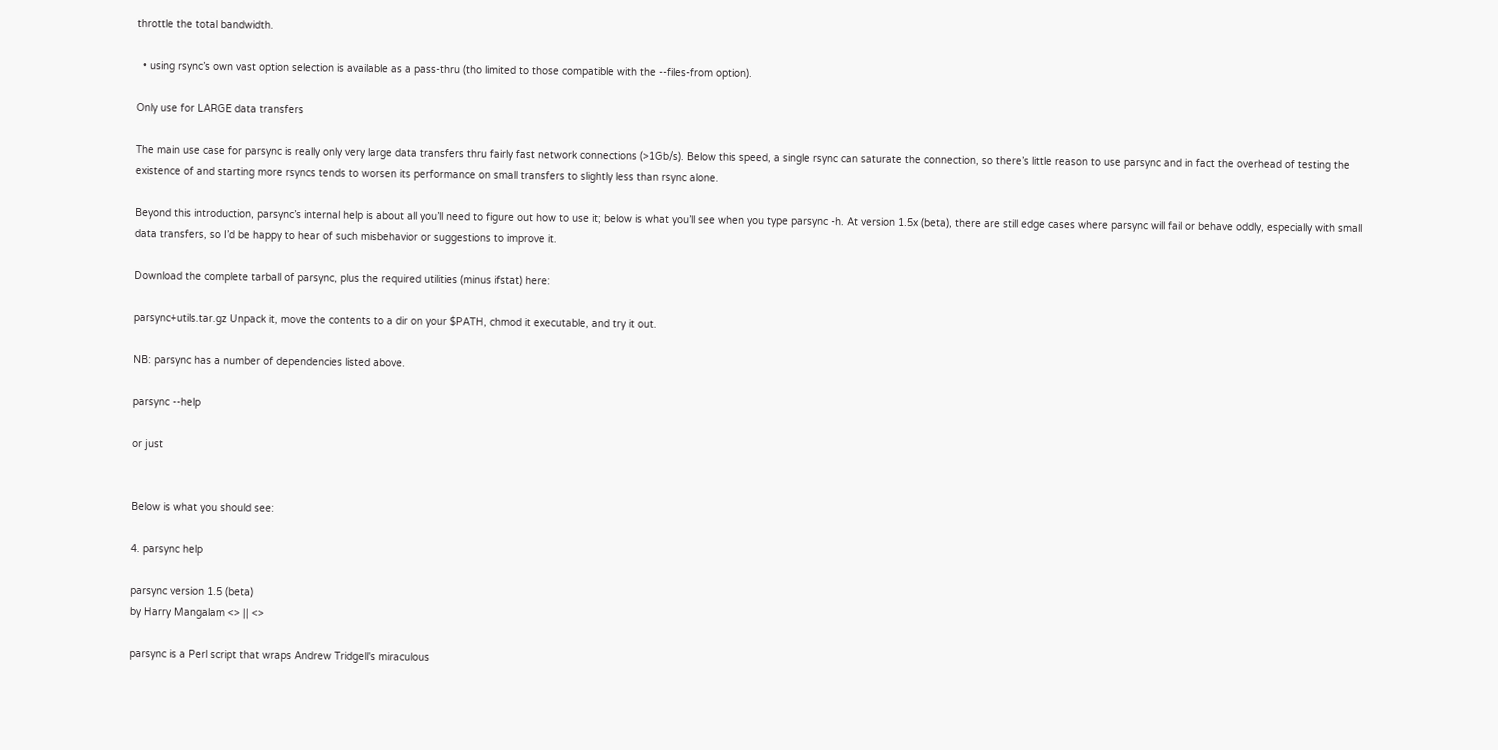throttle the total bandwidth.

  • using rsync’s own vast option selection is available as a pass-thru (tho limited to those compatible with the --files-from option).

Only use for LARGE data transfers

The main use case for parsync is really only very large data transfers thru fairly fast network connections (>1Gb/s). Below this speed, a single rsync can saturate the connection, so there’s little reason to use parsync and in fact the overhead of testing the existence of and starting more rsyncs tends to worsen its performance on small transfers to slightly less than rsync alone.

Beyond this introduction, parsync’s internal help is about all you’ll need to figure out how to use it; below is what you’ll see when you type parsync -h. At version 1.5x (beta), there are still edge cases where parsync will fail or behave oddly, especially with small data transfers, so I’d be happy to hear of such misbehavior or suggestions to improve it.

Download the complete tarball of parsync, plus the required utilities (minus ifstat) here:

parsync+utils.tar.gz Unpack it, move the contents to a dir on your $PATH, chmod it executable, and try it out.

NB: parsync has a number of dependencies listed above.

parsync --help

or just


Below is what you should see:

4. parsync help

parsync version 1.5 (beta)
by Harry Mangalam <> || <>

parsync is a Perl script that wraps Andrew Tridgell's miraculous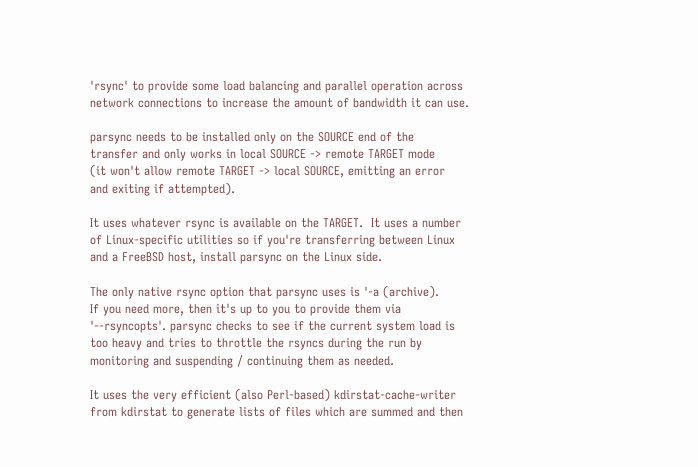'rsync' to provide some load balancing and parallel operation across
network connections to increase the amount of bandwidth it can use.

parsync needs to be installed only on the SOURCE end of the
transfer and only works in local SOURCE -> remote TARGET mode
(it won't allow remote TARGET -> local SOURCE, emitting an error
and exiting if attempted).

It uses whatever rsync is available on the TARGET.  It uses a number
of Linux-specific utilities so if you're transferring between Linux
and a FreeBSD host, install parsync on the Linux side.

The only native rsync option that parsync uses is '-a (archive).
If you need more, then it's up to you to provide them via
'--rsyncopts'. parsync checks to see if the current system load is
too heavy and tries to throttle the rsyncs during the run by
monitoring and suspending / continuing them as needed.

It uses the very efficient (also Perl-based) kdirstat-cache-writer
from kdirstat to generate lists of files which are summed and then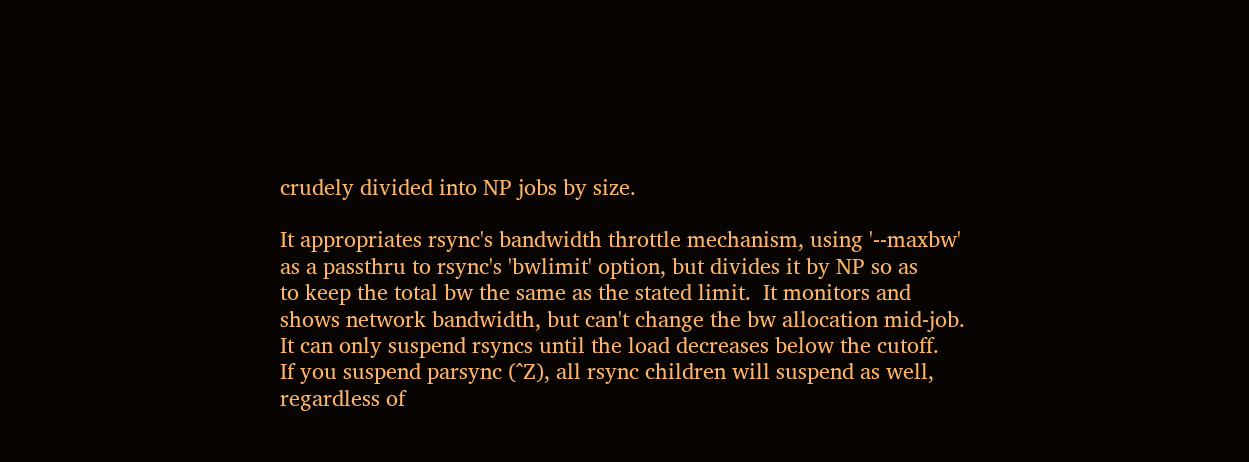crudely divided into NP jobs by size.

It appropriates rsync's bandwidth throttle mechanism, using '--maxbw'
as a passthru to rsync's 'bwlimit' option, but divides it by NP so as
to keep the total bw the same as the stated limit.  It monitors and
shows network bandwidth, but can't change the bw allocation mid-job.
It can only suspend rsyncs until the load decreases below the cutoff.
If you suspend parsync (^Z), all rsync children will suspend as well,
regardless of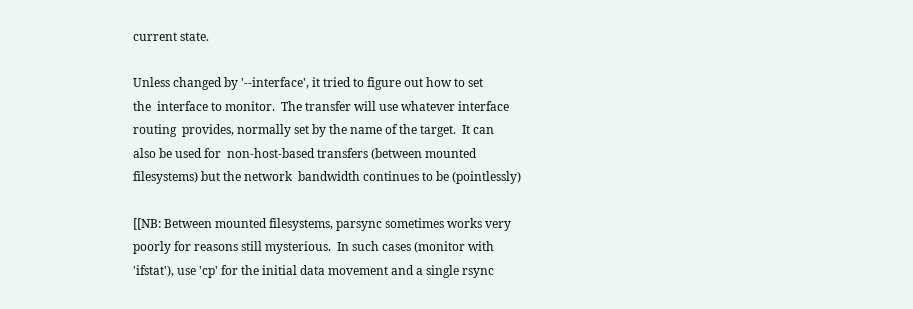current state.

Unless changed by '--interface', it tried to figure out how to set
the  interface to monitor.  The transfer will use whatever interface
routing  provides, normally set by the name of the target.  It can
also be used for  non-host-based transfers (between mounted
filesystems) but the network  bandwidth continues to be (pointlessly)

[[NB: Between mounted filesystems, parsync sometimes works very
poorly for reasons still mysterious.  In such cases (monitor with
'ifstat'), use 'cp' for the initial data movement and a single rsync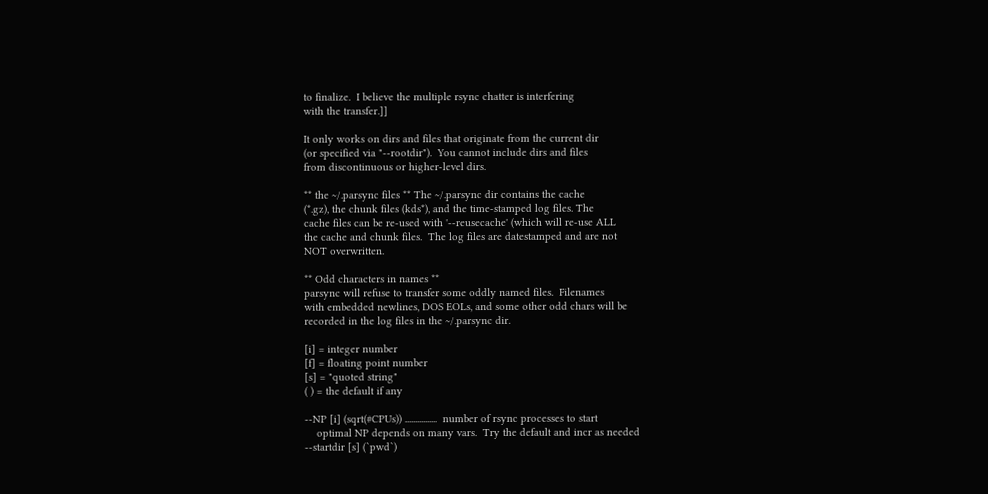to finalize.  I believe the multiple rsync chatter is interfering
with the transfer.]]

It only works on dirs and files that originate from the current dir
(or specified via "--rootdir").  You cannot include dirs and files
from discontinuous or higher-level dirs.

** the ~/.parsync files ** The ~/.parsync dir contains the cache
(*.gz), the chunk files (kds*), and the time-stamped log files. The
cache files can be re-used with '--reusecache' (which will re-use ALL
the cache and chunk files.  The log files are datestamped and are not
NOT overwritten.

** Odd characters in names **
parsync will refuse to transfer some oddly named files.  Filenames
with embedded newlines, DOS EOLs, and some other odd chars will be
recorded in the log files in the ~/.parsync dir.

[i] = integer number
[f] = floating point number
[s] = "quoted string"
( ) = the default if any

--NP [i] (sqrt(#CPUs)) ................  number of rsync processes to start
    optimal NP depends on many vars.  Try the default and incr as needed
--startdir [s] (`pwd`)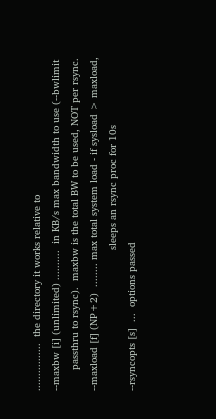................  the directory it works relative to
--maxbw [i] (unlimited) ..........  in KB/s max bandwidth to use (--bwlimit
       passthru to rsync).  maxbw is the total BW to be used, NOT per rsync.
--maxload [f] (NP+2)  ........ max total system load - if sysload > maxload,
                                               sleeps an rsync proc for 10s
--rsyncopts [s]  ...  options passed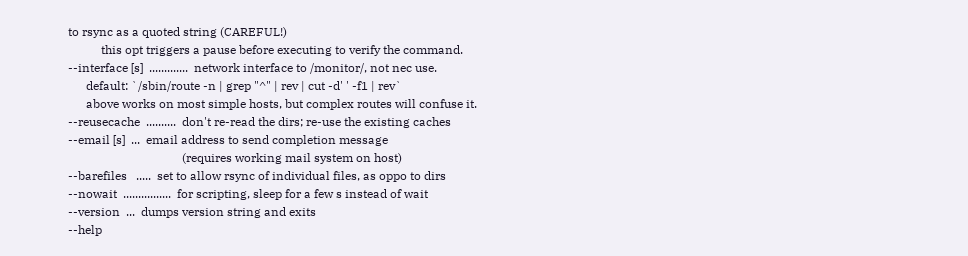to rsync as a quoted string (CAREFUL!)
           this opt triggers a pause before executing to verify the command.
--interface [s]  .............  network interface to /monitor/, not nec use.
      default: `/sbin/route -n | grep "^" | rev | cut -d' ' -f1 | rev`
      above works on most simple hosts, but complex routes will confuse it.
--reusecache  ..........  don't re-read the dirs; re-use the existing caches
--email [s]  ...  email address to send completion message
                                      (requires working mail system on host)
--barefiles   .....  set to allow rsync of individual files, as oppo to dirs
--nowait  ................  for scripting, sleep for a few s instead of wait
--version  ...  dumps version string and exits
--help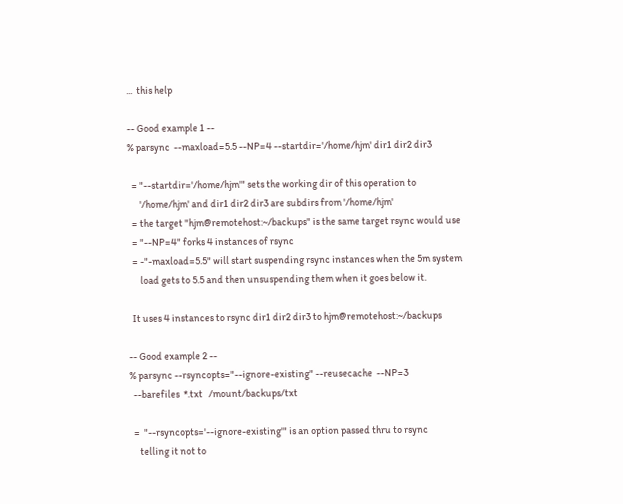...  this help

-- Good example 1 --
% parsync  --maxload=5.5 --NP=4 --startdir='/home/hjm' dir1 dir2 dir3

  = "--startdir='/home/hjm'" sets the working dir of this operation to
      '/home/hjm' and dir1 dir2 dir3 are subdirs from '/home/hjm'
  = the target "hjm@remotehost:~/backups" is the same target rsync would use
  = "--NP=4" forks 4 instances of rsync
  = -"-maxload=5.5" will start suspending rsync instances when the 5m system
      load gets to 5.5 and then unsuspending them when it goes below it.

  It uses 4 instances to rsync dir1 dir2 dir3 to hjm@remotehost:~/backups

-- Good example 2 --
% parsync --rsyncopts="--ignore-existing" --reusecache  --NP=3
  --barefiles  *.txt   /mount/backups/txt

  =  "--rsyncopts='--ignore-existing'" is an option passed thru to rsync
     telling it not to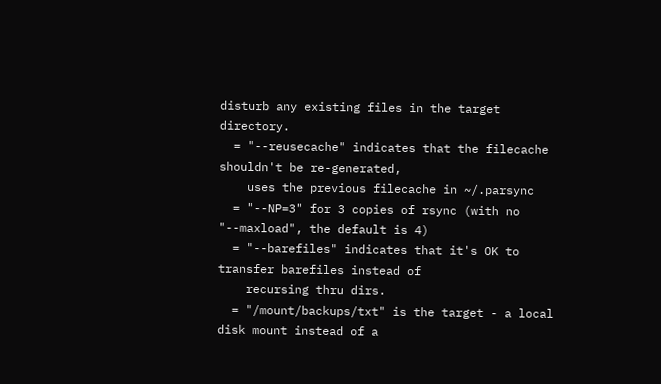disturb any existing files in the target directory.
  = "--reusecache" indicates that the filecache shouldn't be re-generated,
    uses the previous filecache in ~/.parsync
  = "--NP=3" for 3 copies of rsync (with no "--maxload", the default is 4)
  = "--barefiles" indicates that it's OK to transfer barefiles instead of
    recursing thru dirs.
  = "/mount/backups/txt" is the target - a local disk mount instead of a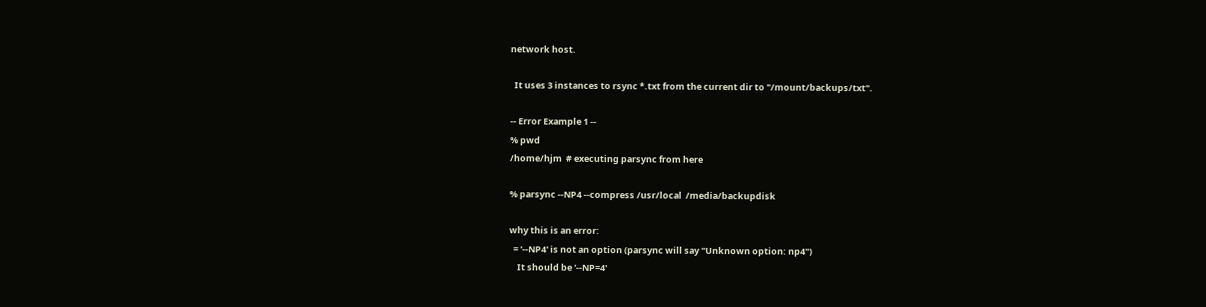network host.

  It uses 3 instances to rsync *.txt from the current dir to "/mount/backups/txt".

-- Error Example 1 --
% pwd
/home/hjm  # executing parsync from here

% parsync --NP4 --compress /usr/local  /media/backupdisk

why this is an error:
  = '--NP4' is not an option (parsync will say "Unknown option: np4")
    It should be '--NP=4'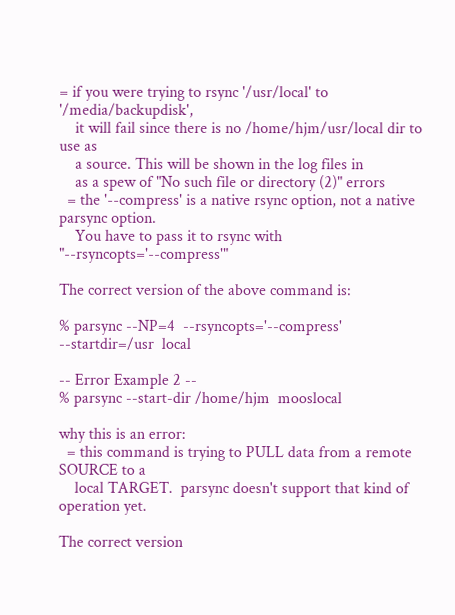= if you were trying to rsync '/usr/local' to '/media/backupdisk',
    it will fail since there is no /home/hjm/usr/local dir to use as
    a source. This will be shown in the log files in
    as a spew of "No such file or directory (2)" errors
  = the '--compress' is a native rsync option, not a native parsync option.
    You have to pass it to rsync with "--rsyncopts='--compress'"

The correct version of the above command is:

% parsync --NP=4  --rsyncopts='--compress' --startdir=/usr  local

-- Error Example 2 --
% parsync --start-dir /home/hjm  mooslocal

why this is an error:
  = this command is trying to PULL data from a remote SOURCE to a
    local TARGET.  parsync doesn't support that kind of operation yet.

The correct version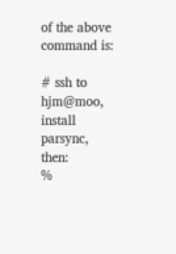of the above command is:

# ssh to hjm@moo, install parsync, then:
%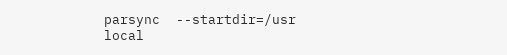parsync  --startdir=/usr  local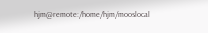hjm@remote:/home/hjm/mooslocal